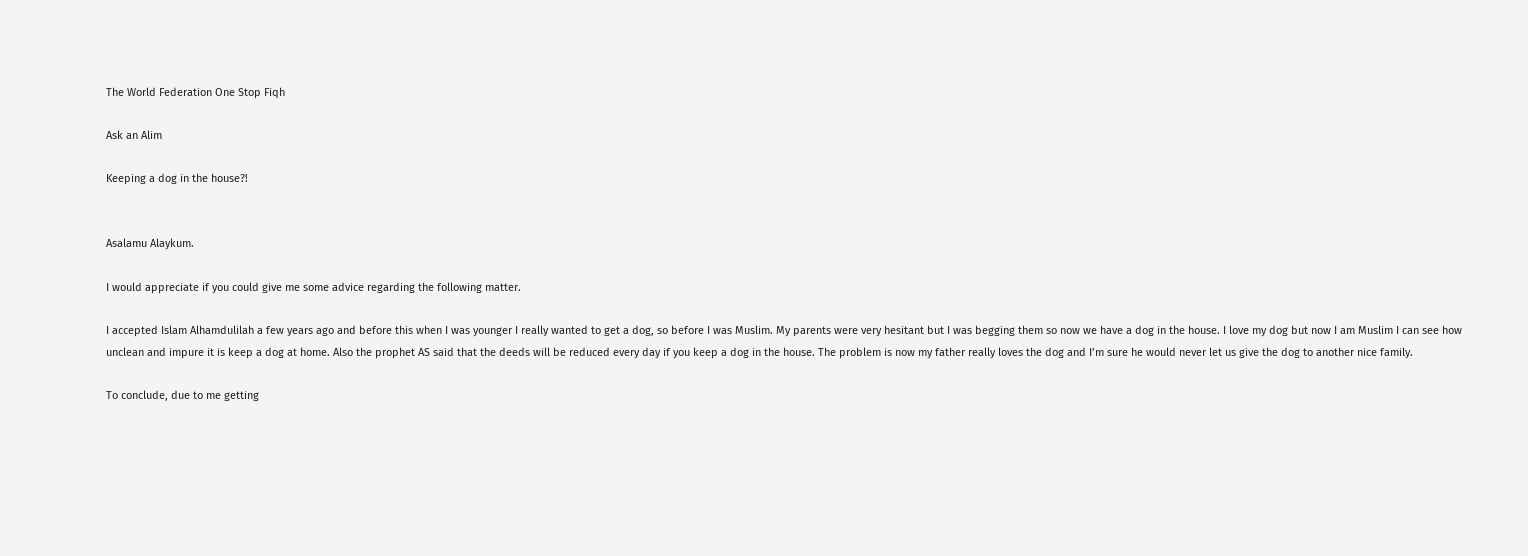The World Federation One Stop Fiqh

Ask an Alim

Keeping a dog in the house?!


Asalamu Alaykum.

I would appreciate if you could give me some advice regarding the following matter.

I accepted Islam Alhamdulilah a few years ago and before this when I was younger I really wanted to get a dog, so before I was Muslim. My parents were very hesitant but I was begging them so now we have a dog in the house. I love my dog but now I am Muslim I can see how unclean and impure it is keep a dog at home. Also the prophet AS said that the deeds will be reduced every day if you keep a dog in the house. The problem is now my father really loves the dog and I’m sure he would never let us give the dog to another nice family.

To conclude, due to me getting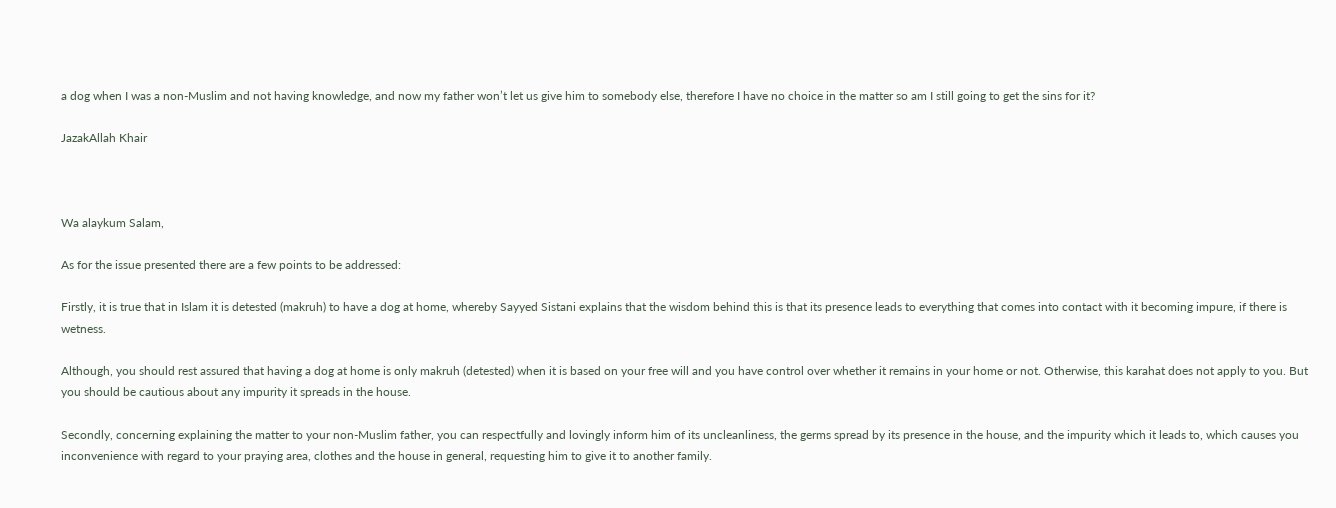a dog when I was a non-Muslim and not having knowledge, and now my father won’t let us give him to somebody else, therefore I have no choice in the matter so am I still going to get the sins for it?

JazakAllah Khair



Wa alaykum Salam,

As for the issue presented there are a few points to be addressed:

Firstly, it is true that in Islam it is detested (makruh) to have a dog at home, whereby Sayyed Sistani explains that the wisdom behind this is that its presence leads to everything that comes into contact with it becoming impure, if there is wetness.

Although, you should rest assured that having a dog at home is only makruh (detested) when it is based on your free will and you have control over whether it remains in your home or not. Otherwise, this karahat does not apply to you. But you should be cautious about any impurity it spreads in the house.

Secondly, concerning explaining the matter to your non-Muslim father, you can respectfully and lovingly inform him of its uncleanliness, the germs spread by its presence in the house, and the impurity which it leads to, which causes you inconvenience with regard to your praying area, clothes and the house in general, requesting him to give it to another family.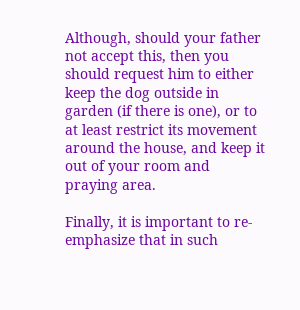Although, should your father not accept this, then you should request him to either keep the dog outside in garden (if there is one), or to at least restrict its movement around the house, and keep it out of your room and praying area.

Finally, it is important to re-emphasize that in such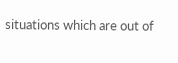situations which are out of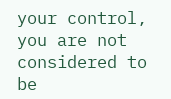your control, you are not considered to be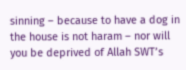sinning – because to have a dog in the house is not haram – nor will you be deprived of Allah SWT’s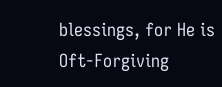blessings, for He is Oft-Forgiving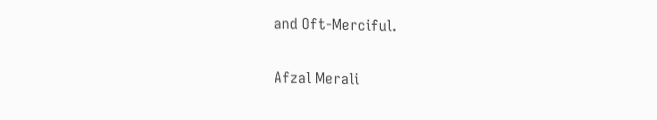and Oft-Merciful.

Afzal Merali